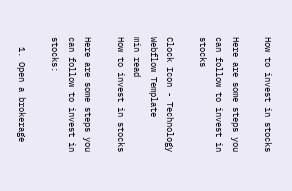How to invest in stocks

Here are some steps you can follow to invest in stocks

Clock Icon - Technology Webflow Template
min read
How to invest in stocks

Here are some steps you can follow to invest in stocks:

  1. Open a brokerage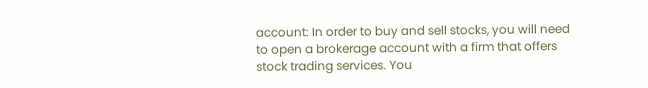account: In order to buy and sell stocks, you will need to open a brokerage account with a firm that offers stock trading services. You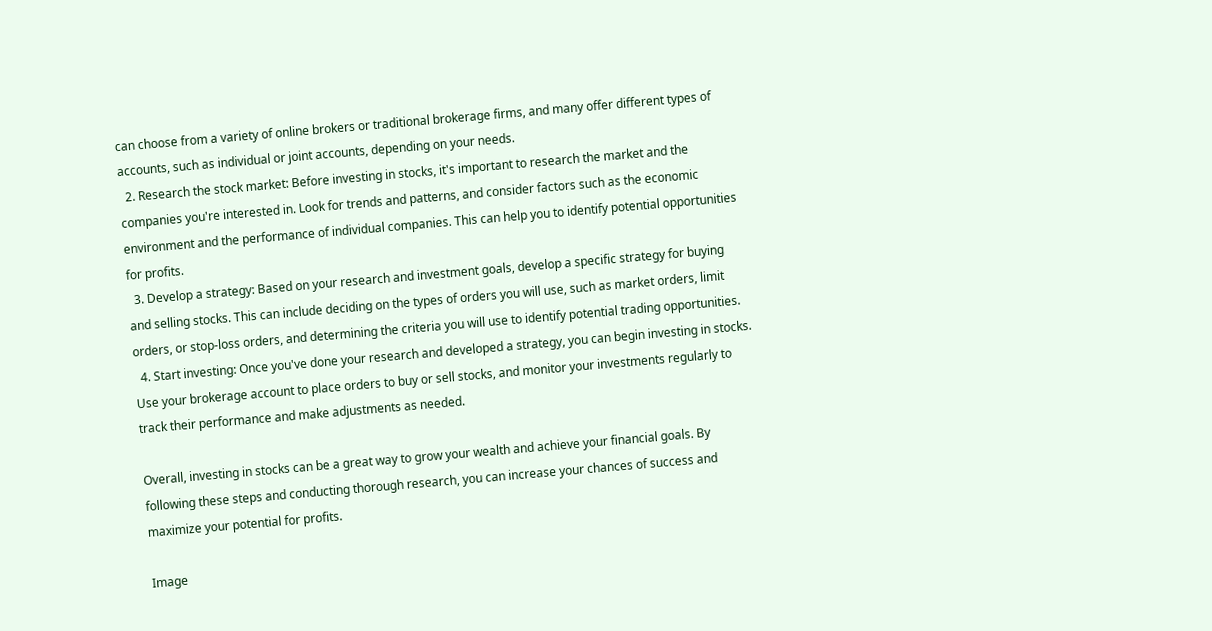can choose from a variety of online brokers or traditional brokerage firms, and many offer different types of accounts, such as individual or joint accounts, depending on your needs.
  2. Research the stock market: Before investing in stocks, it's important to research the market and the companies you're interested in. Look for trends and patterns, and consider factors such as the economic environment and the performance of individual companies. This can help you to identify potential opportunities for profits.
  3. Develop a strategy: Based on your research and investment goals, develop a specific strategy for buying and selling stocks. This can include deciding on the types of orders you will use, such as market orders, limit orders, or stop-loss orders, and determining the criteria you will use to identify potential trading opportunities.
  4. Start investing: Once you've done your research and developed a strategy, you can begin investing in stocks. Use your brokerage account to place orders to buy or sell stocks, and monitor your investments regularly to track their performance and make adjustments as needed.

Overall, investing in stocks can be a great way to grow your wealth and achieve your financial goals. By following these steps and conducting thorough research, you can increase your chances of success and maximize your potential for profits.

Image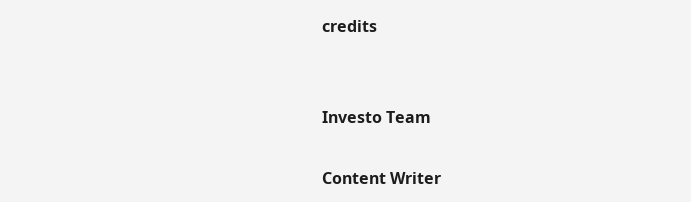credits


Investo Team

Content Writer